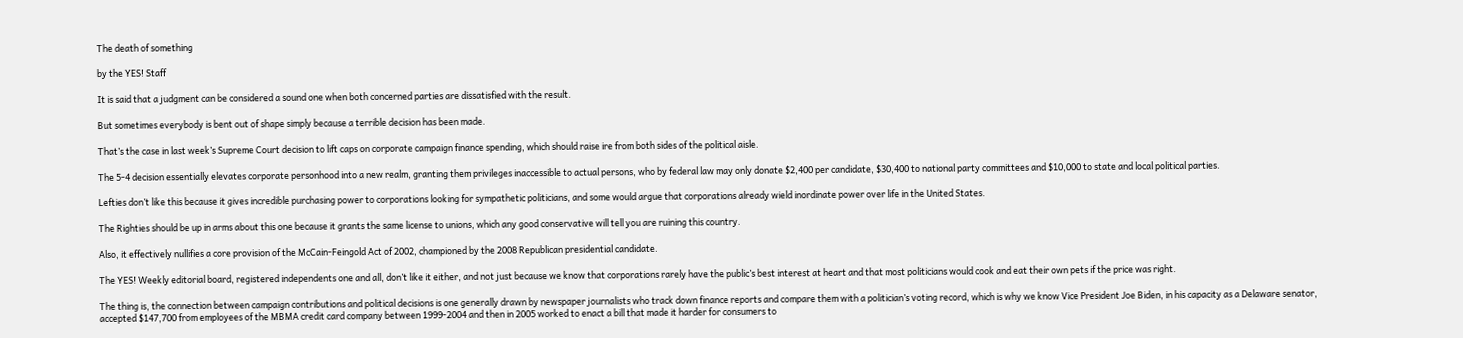The death of something

by the YES! Staff

It is said that a judgment can be considered a sound one when both concerned parties are dissatisfied with the result.

But sometimes everybody is bent out of shape simply because a terrible decision has been made.

That’s the case in last week’s Supreme Court decision to lift caps on corporate campaign finance spending, which should raise ire from both sides of the political aisle.

The 5-4 decision essentially elevates corporate personhood into a new realm, granting them privileges inaccessible to actual persons, who by federal law may only donate $2,400 per candidate, $30,400 to national party committees and $10,000 to state and local political parties.

Lefties don’t like this because it gives incredible purchasing power to corporations looking for sympathetic politicians, and some would argue that corporations already wield inordinate power over life in the United States.

The Righties should be up in arms about this one because it grants the same license to unions, which any good conservative will tell you are ruining this country.

Also, it effectively nullifies a core provision of the McCain-Feingold Act of 2002, championed by the 2008 Republican presidential candidate.

The YES! Weekly editorial board, registered independents one and all, don’t like it either, and not just because we know that corporations rarely have the public’s best interest at heart and that most politicians would cook and eat their own pets if the price was right.

The thing is, the connection between campaign contributions and political decisions is one generally drawn by newspaper journalists who track down finance reports and compare them with a politician’s voting record, which is why we know Vice President Joe Biden, in his capacity as a Delaware senator, accepted $147,700 from employees of the MBMA credit card company between 1999-2004 and then in 2005 worked to enact a bill that made it harder for consumers to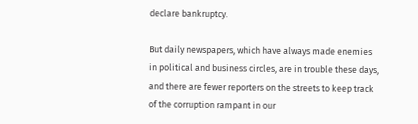declare bankruptcy.

But daily newspapers, which have always made enemies in political and business circles, are in trouble these days, and there are fewer reporters on the streets to keep track of the corruption rampant in our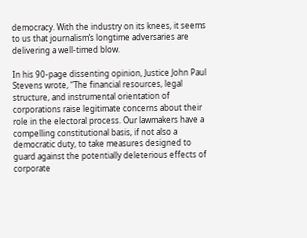democracy. With the industry on its knees, it seems to us that journalism’s longtime adversaries are delivering a well-timed blow.

In his 90-page dissenting opinion, Justice John Paul Stevens wrote, “The financial resources, legal structure, and instrumental orientation of corporations raise legitimate concerns about their role in the electoral process. Our lawmakers have a compelling constitutional basis, if not also a democratic duty, to take measures designed to guard against the potentially deleterious effects of corporate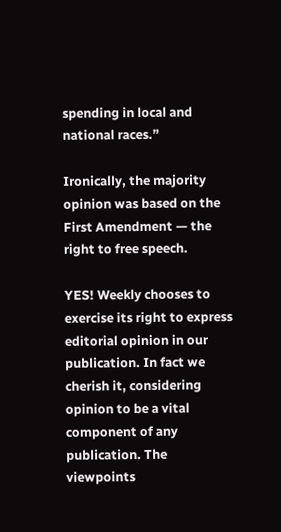spending in local and national races.”

Ironically, the majority opinion was based on the First Amendment — the right to free speech.

YES! Weekly chooses to exercise its right to express editorial opinion in our publication. In fact we cherish it, considering opinion to be a vital component of any publication. The viewpoints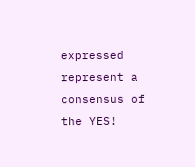expressed represent a consensus of the YES!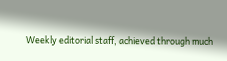Weekly editorial staff, achieved through much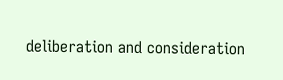deliberation and consideration